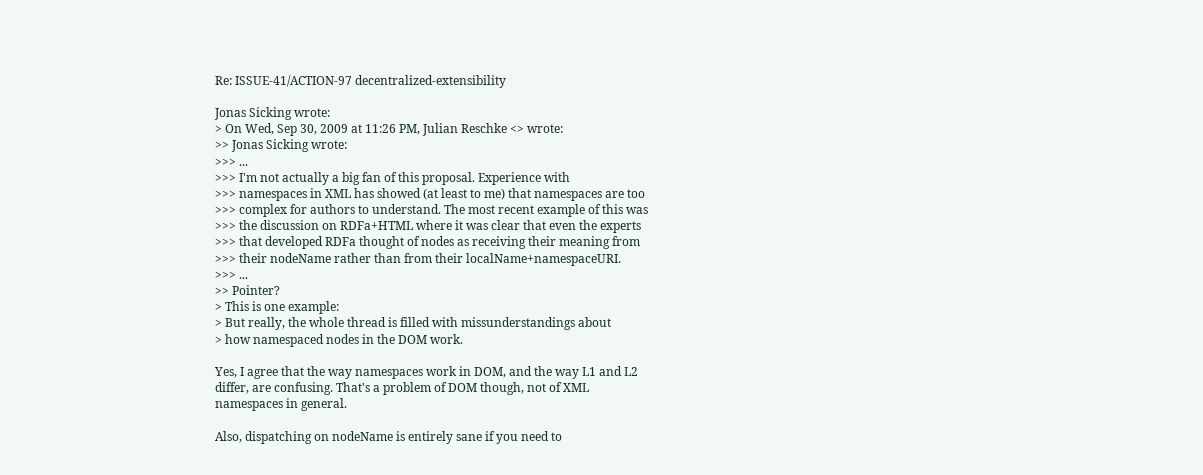Re: ISSUE-41/ACTION-97 decentralized-extensibility

Jonas Sicking wrote:
> On Wed, Sep 30, 2009 at 11:26 PM, Julian Reschke <> wrote:
>> Jonas Sicking wrote:
>>> ...
>>> I'm not actually a big fan of this proposal. Experience with
>>> namespaces in XML has showed (at least to me) that namespaces are too
>>> complex for authors to understand. The most recent example of this was
>>> the discussion on RDFa+HTML where it was clear that even the experts
>>> that developed RDFa thought of nodes as receiving their meaning from
>>> their nodeName rather than from their localName+namespaceURI.
>>> ...
>> Pointer?
> This is one example:
> But really, the whole thread is filled with missunderstandings about
> how namespaced nodes in the DOM work.

Yes, I agree that the way namespaces work in DOM, and the way L1 and L2
differ, are confusing. That's a problem of DOM though, not of XML
namespaces in general.

Also, dispatching on nodeName is entirely sane if you need to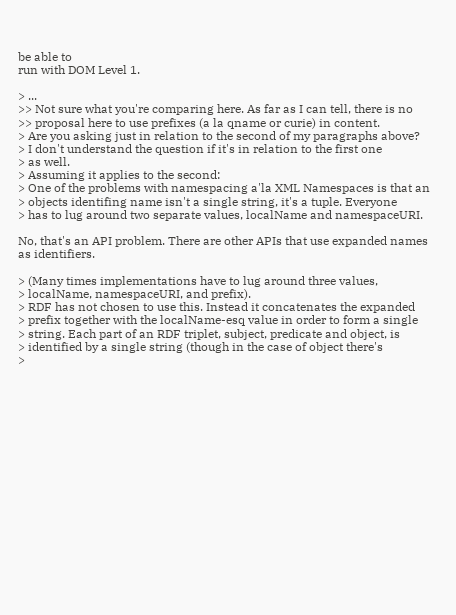be able to
run with DOM Level 1.

> ...
>> Not sure what you're comparing here. As far as I can tell, there is no
>> proposal here to use prefixes (a la qname or curie) in content.
> Are you asking just in relation to the second of my paragraphs above?
> I don't understand the question if it's in relation to the first one
> as well.
> Assuming it applies to the second:
> One of the problems with namespacing a'la XML Namespaces is that an
> objects identifing name isn't a single string, it's a tuple. Everyone
> has to lug around two separate values, localName and namespaceURI.

No, that's an API problem. There are other APIs that use expanded names
as identifiers.

> (Many times implementations have to lug around three values,
> localName, namespaceURI, and prefix).
> RDF has not chosen to use this. Instead it concatenates the expanded
> prefix together with the localName-esq value in order to form a single
> string. Each part of an RDF triplet, subject, predicate and object, is
> identified by a single string (though in the case of object there's
>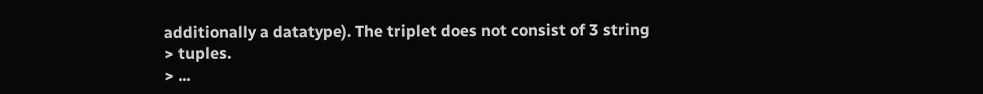additionally a datatype). The triplet does not consist of 3 string
> tuples.
> ...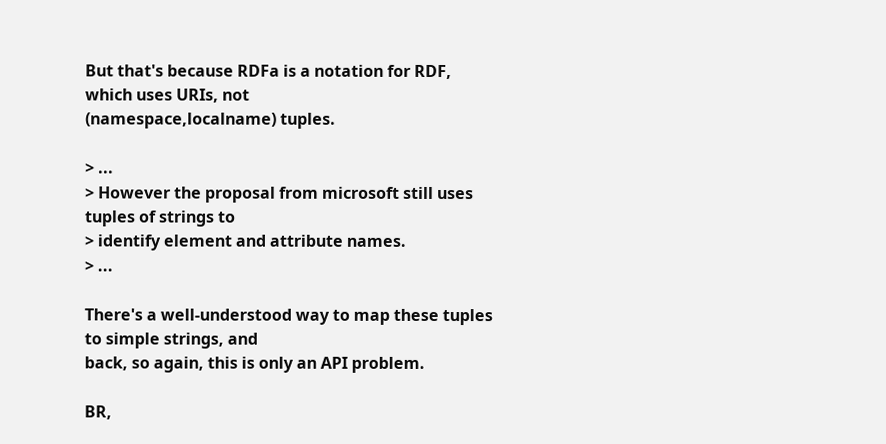But that's because RDFa is a notation for RDF, which uses URIs, not
(namespace,localname) tuples.

> ...
> However the proposal from microsoft still uses tuples of strings to
> identify element and attribute names.
> ...

There's a well-understood way to map these tuples to simple strings, and
back, so again, this is only an API problem.

BR,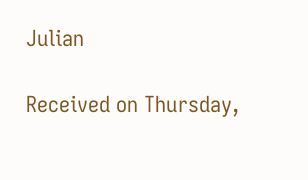Julian

Received on Thursday,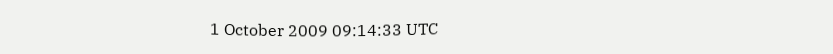1 October 2009 09:14:33 UTC